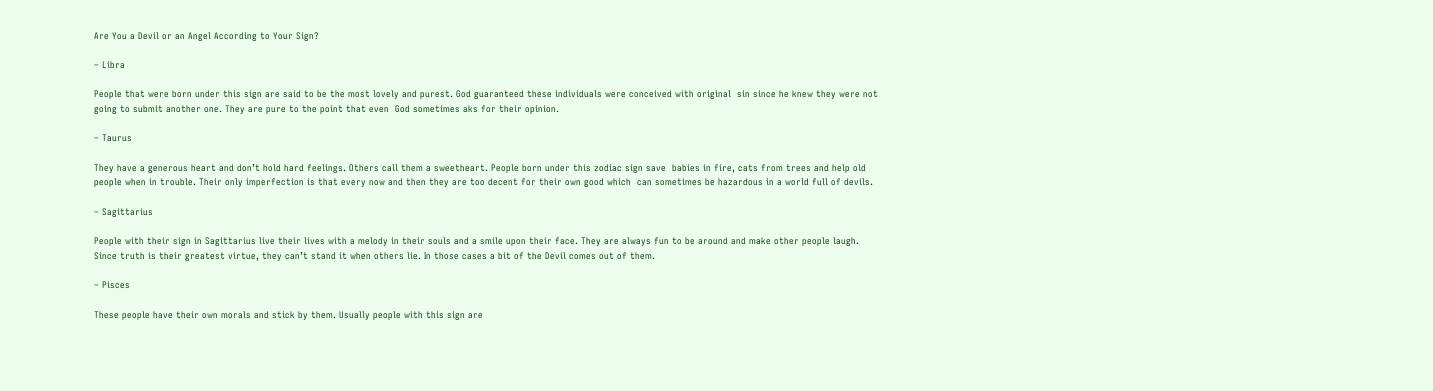Are You a Devil or an Angel According to Your Sign?

– Libra

People that were born under this sign are said to be the most lovely and purest. God guaranteed these individuals were conceived with original  sin since he knew they were not going to submit another one. They are pure to the point that even  God sometimes aks for their opinion.

– Taurus

They have a generous heart and don’t hold hard feelings. Others call them a sweetheart. People born under this zodiac sign save  babies in fire, cats from trees and help old people when in trouble. Their only imperfection is that every now and then they are too decent for their own good which  can sometimes be hazardous in a world full of devils.

– Sagittarius

People with their sign in Sagittarius live their lives with a melody in their souls and a smile upon their face. They are always fun to be around and make other people laugh. Since truth is their greatest virtue, they can’t stand it when others lie. In those cases a bit of the Devil comes out of them.

– Pisces

These people have their own morals and stick by them. Usually people with this sign are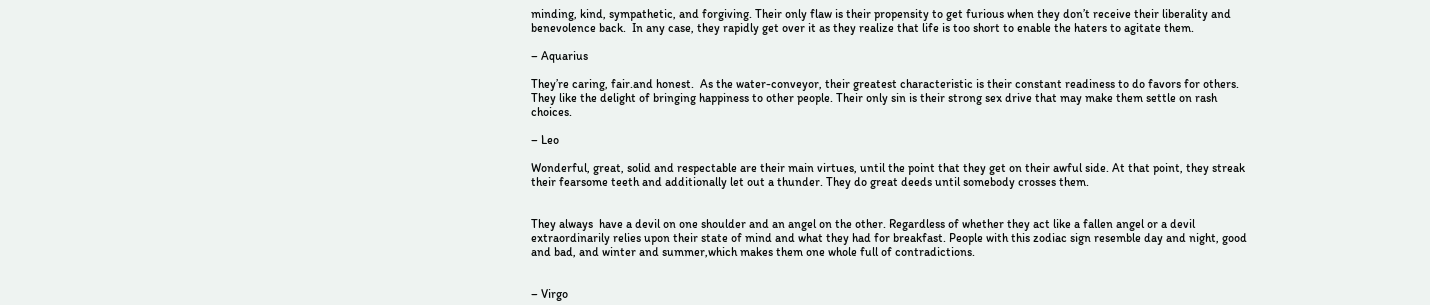minding, kind, sympathetic, and forgiving. Their only flaw is their propensity to get furious when they don’t receive their liberality and benevolence back.  In any case, they rapidly get over it as they realize that life is too short to enable the haters to agitate them.

– Aquarius

They’re caring, fair.and honest.  As the water-conveyor, their greatest characteristic is their constant readiness to do favors for others. They like the delight of bringing happiness to other people. Their only sin is their strong sex drive that may make them settle on rash choices.

– Leo

Wonderful, great, solid and respectable are their main virtues, until the point that they get on their awful side. At that point, they streak their fearsome teeth and additionally let out a thunder. They do great deeds until somebody crosses them.


They always  have a devil on one shoulder and an angel on the other. Regardless of whether they act like a fallen angel or a devil extraordinarily relies upon their state of mind and what they had for breakfast. People with this zodiac sign resemble day and night, good and bad, and winter and summer,which makes them one whole full of contradictions.


– Virgo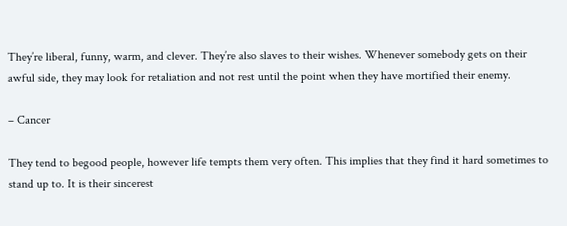They’re liberal, funny, warm, and clever. They’re also slaves to their wishes. Whenever somebody gets on their awful side, they may look for retaliation and not rest until the point when they have mortified their enemy.

– Cancer

They tend to begood people, however life tempts them very often. This implies that they find it hard sometimes to stand up to. It is their sincerest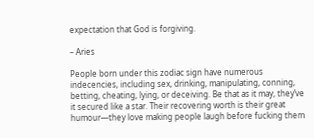expectation that God is forgiving.

– Aries

People born under this zodiac sign have numerous indecencies, including sex, drinking, manipulating, conning, betting, cheating, lying, or deceiving. Be that as it may, they’ve it secured like a star. Their recovering worth is their great humour—they love making people laugh before fucking them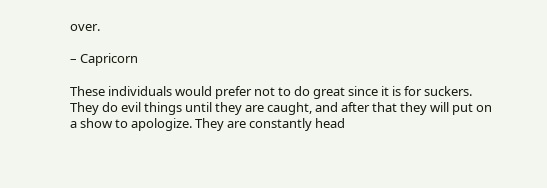over.

– Capricorn

These individuals would prefer not to do great since it is for suckers. They do evil things until they are caught, and after that they will put on a show to apologize. They are constantly head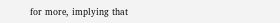for more, implying that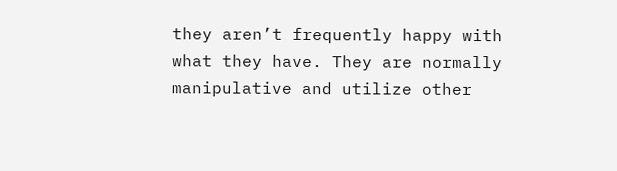they aren’t frequently happy with what they have. They are normally manipulative and utilize other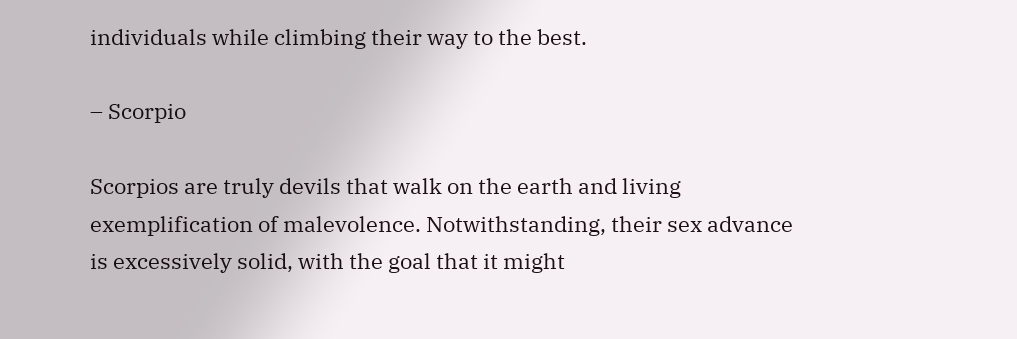individuals while climbing their way to the best.

– Scorpio

Scorpios are truly devils that walk on the earth and living exemplification of malevolence. Notwithstanding, their sex advance is excessively solid, with the goal that it might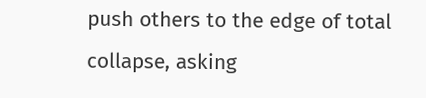push others to the edge of total collapse, asking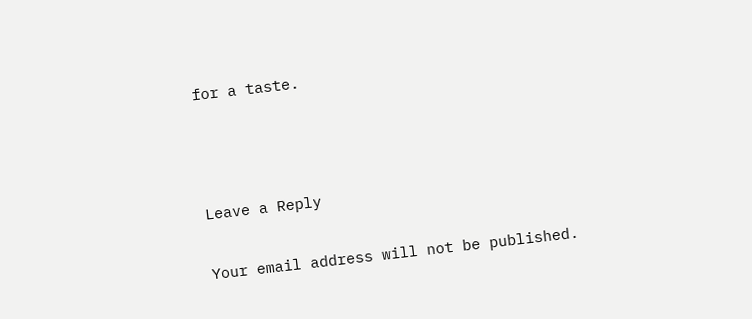for a taste.



Leave a Reply

Your email address will not be published.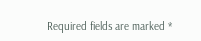Required fields are marked *